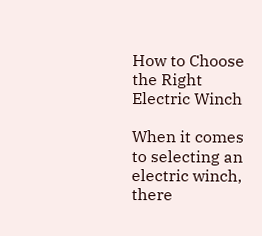How to Choose the Right Electric Winch

When it comes to selecting an electric winch, there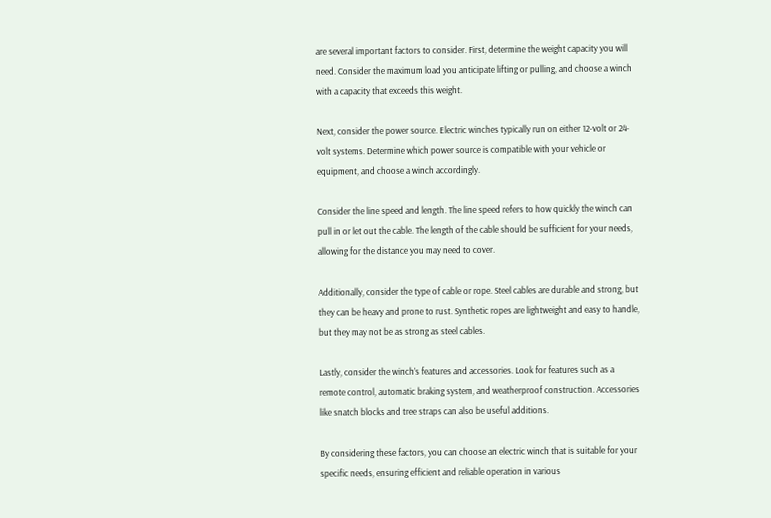are several important factors to consider. First, determine the weight capacity you will need. Consider the maximum load you anticipate lifting or pulling, and choose a winch with a capacity that exceeds this weight.

Next, consider the power source. Electric winches typically run on either 12-volt or 24-volt systems. Determine which power source is compatible with your vehicle or equipment, and choose a winch accordingly.

Consider the line speed and length. The line speed refers to how quickly the winch can pull in or let out the cable. The length of the cable should be sufficient for your needs, allowing for the distance you may need to cover.

Additionally, consider the type of cable or rope. Steel cables are durable and strong, but they can be heavy and prone to rust. Synthetic ropes are lightweight and easy to handle, but they may not be as strong as steel cables.

Lastly, consider the winch’s features and accessories. Look for features such as a remote control, automatic braking system, and weatherproof construction. Accessories like snatch blocks and tree straps can also be useful additions.

By considering these factors, you can choose an electric winch that is suitable for your specific needs, ensuring efficient and reliable operation in various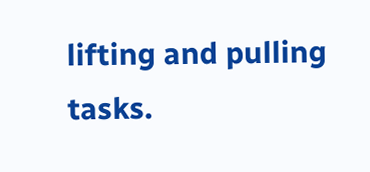lifting and pulling tasks.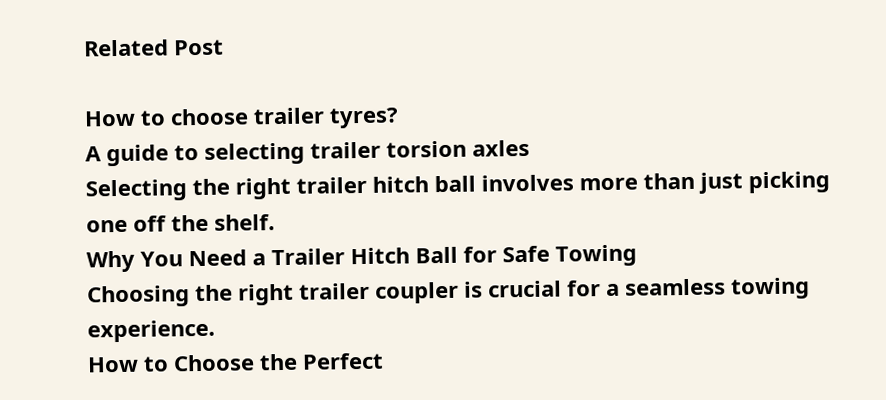Related Post

How to choose trailer tyres?
A guide to selecting trailer torsion axles
Selecting the right trailer hitch ball involves more than just picking one off the shelf.
Why You Need a Trailer Hitch Ball for Safe Towing
Choosing the right trailer coupler is crucial for a seamless towing experience.
How to Choose the Perfect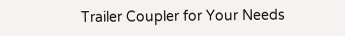Trailer Coupler for Your Needs